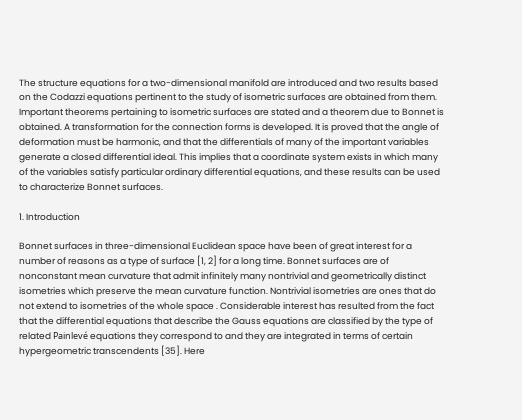The structure equations for a two-dimensional manifold are introduced and two results based on the Codazzi equations pertinent to the study of isometric surfaces are obtained from them. Important theorems pertaining to isometric surfaces are stated and a theorem due to Bonnet is obtained. A transformation for the connection forms is developed. It is proved that the angle of deformation must be harmonic, and that the differentials of many of the important variables generate a closed differential ideal. This implies that a coordinate system exists in which many of the variables satisfy particular ordinary differential equations, and these results can be used to characterize Bonnet surfaces.

1. Introduction

Bonnet surfaces in three-dimensional Euclidean space have been of great interest for a number of reasons as a type of surface [1, 2] for a long time. Bonnet surfaces are of nonconstant mean curvature that admit infinitely many nontrivial and geometrically distinct isometries which preserve the mean curvature function. Nontrivial isometries are ones that do not extend to isometries of the whole space . Considerable interest has resulted from the fact that the differential equations that describe the Gauss equations are classified by the type of related Painlevé equations they correspond to and they are integrated in terms of certain hypergeometric transcendents [35]. Here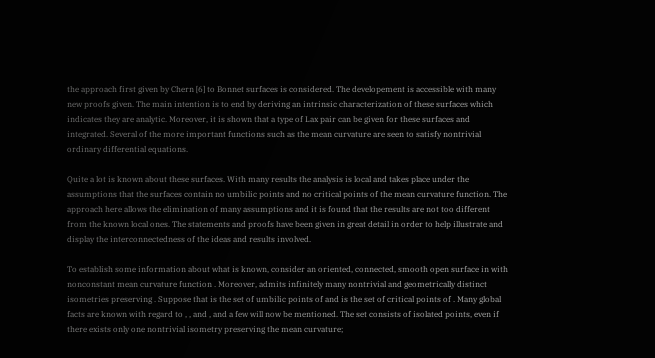the approach first given by Chern [6] to Bonnet surfaces is considered. The developement is accessible with many new proofs given. The main intention is to end by deriving an intrinsic characterization of these surfaces which indicates they are analytic. Moreover, it is shown that a type of Lax pair can be given for these surfaces and integrated. Several of the more important functions such as the mean curvature are seen to satisfy nontrivial ordinary differential equations.

Quite a lot is known about these surfaces. With many results the analysis is local and takes place under the assumptions that the surfaces contain no umbilic points and no critical points of the mean curvature function. The approach here allows the elimination of many assumptions and it is found that the results are not too different from the known local ones. The statements and proofs have been given in great detail in order to help illustrate and display the interconnectedness of the ideas and results involved.

To establish some information about what is known, consider an oriented, connected, smooth open surface in with nonconstant mean curvature function . Moreover, admits infinitely many nontrivial and geometrically distinct isometries preserving . Suppose that is the set of umbilic points of and is the set of critical points of . Many global facts are known with regard to , , and , and a few will now be mentioned. The set consists of isolated points, even if there exists only one nontrivial isometry preserving the mean curvature;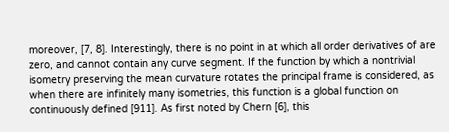moreover, [7, 8]. Interestingly, there is no point in at which all order derivatives of are zero, and cannot contain any curve segment. If the function by which a nontrivial isometry preserving the mean curvature rotates the principal frame is considered, as when there are infinitely many isometries, this function is a global function on continuously defined [911]. As first noted by Chern [6], this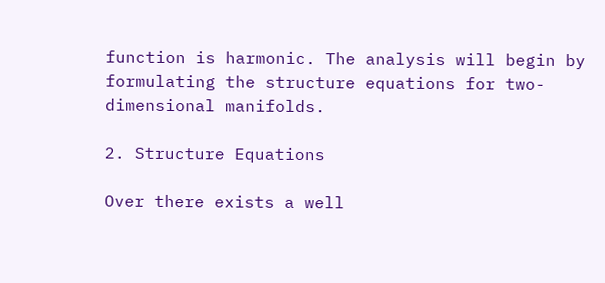function is harmonic. The analysis will begin by formulating the structure equations for two-dimensional manifolds.

2. Structure Equations

Over there exists a well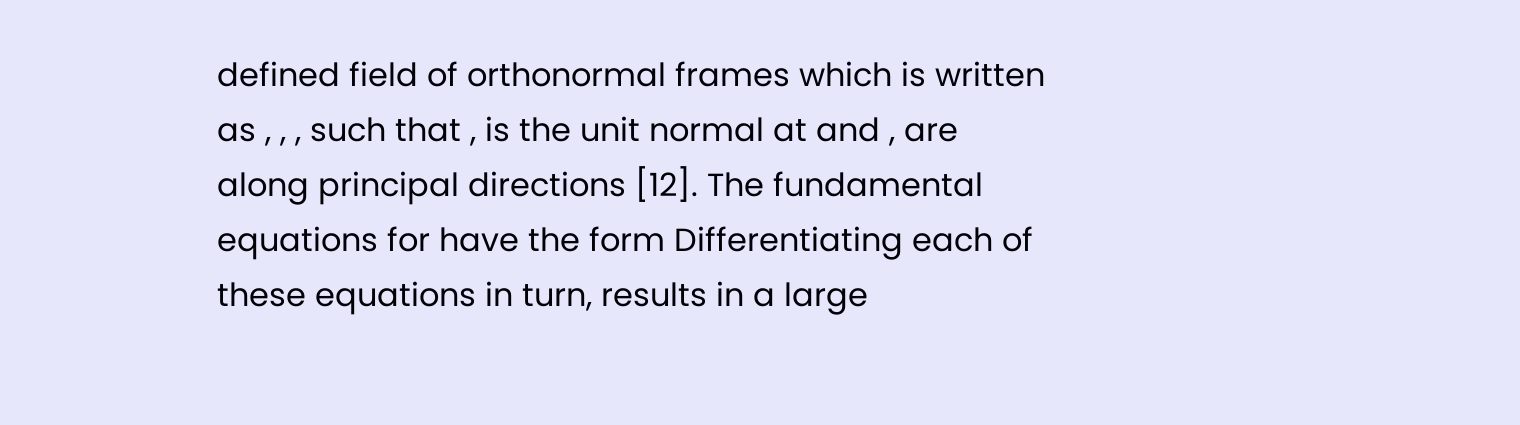defined field of orthonormal frames which is written as , , , such that , is the unit normal at and , are along principal directions [12]. The fundamental equations for have the form Differentiating each of these equations in turn, results in a large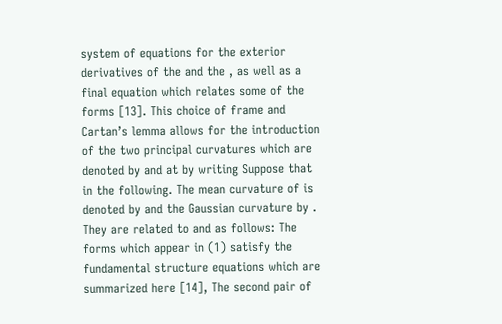system of equations for the exterior derivatives of the and the , as well as a final equation which relates some of the forms [13]. This choice of frame and Cartan’s lemma allows for the introduction of the two principal curvatures which are denoted by and at by writing Suppose that in the following. The mean curvature of is denoted by and the Gaussian curvature by . They are related to and as follows: The forms which appear in (1) satisfy the fundamental structure equations which are summarized here [14], The second pair of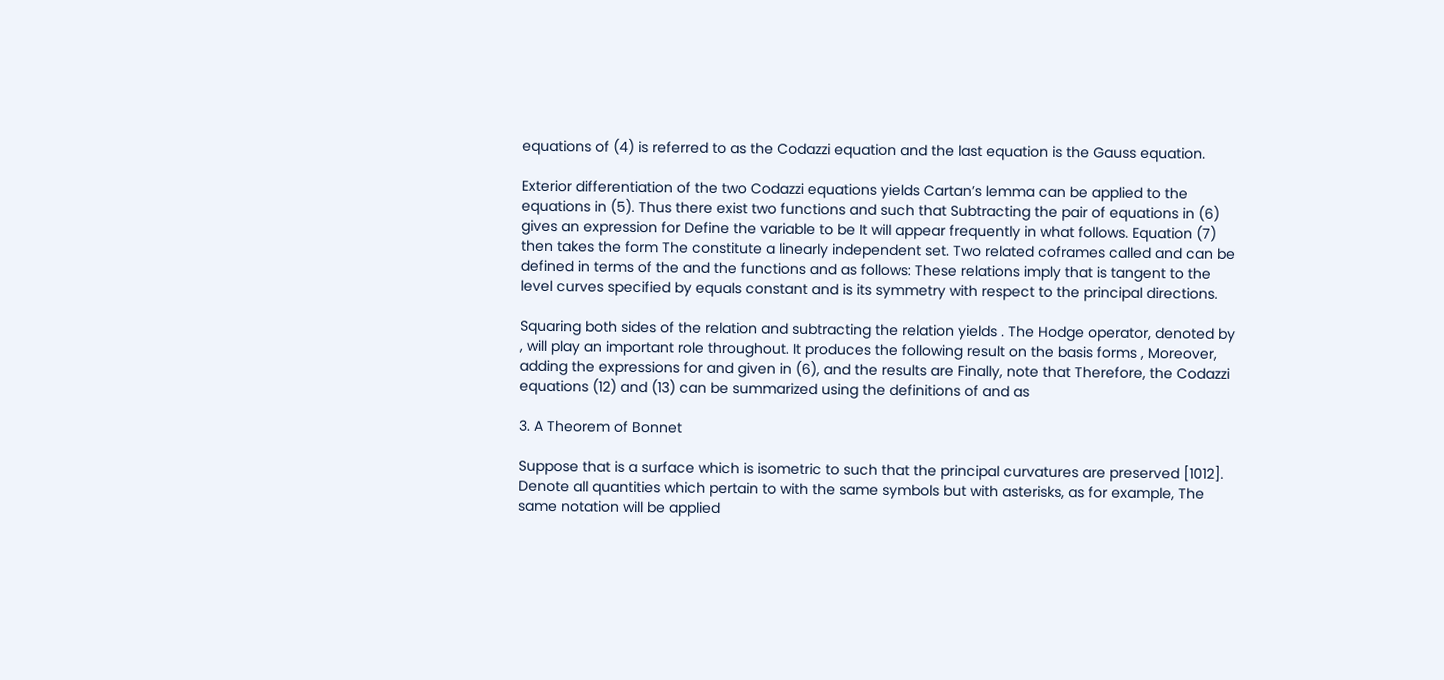equations of (4) is referred to as the Codazzi equation and the last equation is the Gauss equation.

Exterior differentiation of the two Codazzi equations yields Cartan’s lemma can be applied to the equations in (5). Thus there exist two functions and such that Subtracting the pair of equations in (6) gives an expression for Define the variable to be It will appear frequently in what follows. Equation (7) then takes the form The constitute a linearly independent set. Two related coframes called and can be defined in terms of the and the functions and as follows: These relations imply that is tangent to the level curves specified by equals constant and is its symmetry with respect to the principal directions.

Squaring both sides of the relation and subtracting the relation yields . The Hodge operator, denoted by , will play an important role throughout. It produces the following result on the basis forms , Moreover, adding the expressions for and given in (6), and the results are Finally, note that Therefore, the Codazzi equations (12) and (13) can be summarized using the definitions of and as

3. A Theorem of Bonnet

Suppose that is a surface which is isometric to such that the principal curvatures are preserved [1012]. Denote all quantities which pertain to with the same symbols but with asterisks, as for example, The same notation will be applied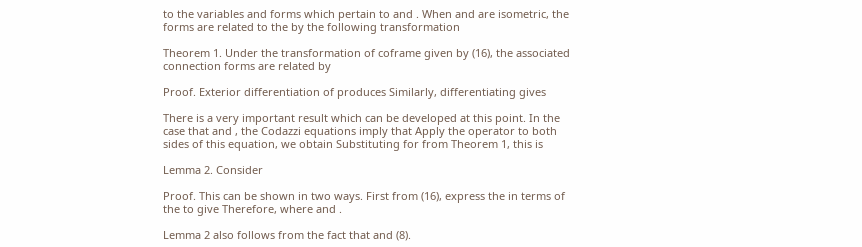to the variables and forms which pertain to and . When and are isometric, the forms are related to the by the following transformation

Theorem 1. Under the transformation of coframe given by (16), the associated connection forms are related by

Proof. Exterior differentiation of produces Similarly, differentiating gives

There is a very important result which can be developed at this point. In the case that and , the Codazzi equations imply that Apply the operator to both sides of this equation, we obtain Substituting for from Theorem 1, this is

Lemma 2. Consider

Proof. This can be shown in two ways. First from (16), express the in terms of the to give Therefore, where and .

Lemma 2 also follows from the fact that and (8).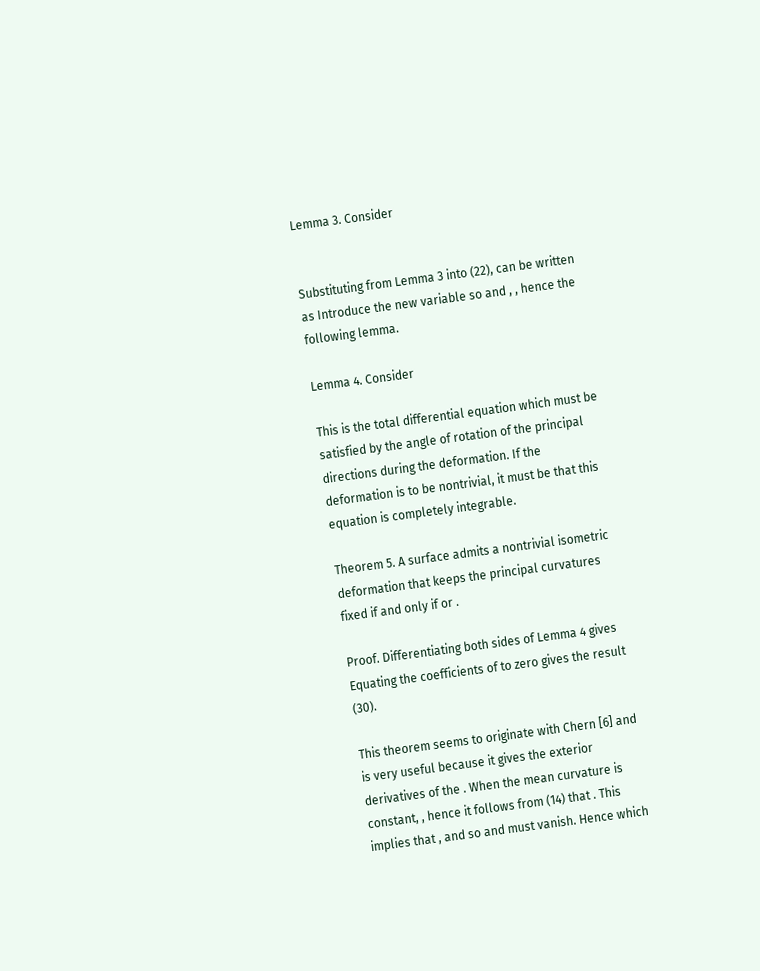Lemma 3. Consider


Substituting from Lemma 3 into (22), can be written as Introduce the new variable so and , , hence the following lemma.

Lemma 4. Consider

This is the total differential equation which must be satisfied by the angle of rotation of the principal directions during the deformation. If the deformation is to be nontrivial, it must be that this equation is completely integrable.

Theorem 5. A surface admits a nontrivial isometric deformation that keeps the principal curvatures fixed if and only if or .

Proof. Differentiating both sides of Lemma 4 gives Equating the coefficients of to zero gives the result (30).

This theorem seems to originate with Chern [6] and is very useful because it gives the exterior derivatives of the . When the mean curvature is constant, , hence it follows from (14) that . This implies that , and so and must vanish. Hence which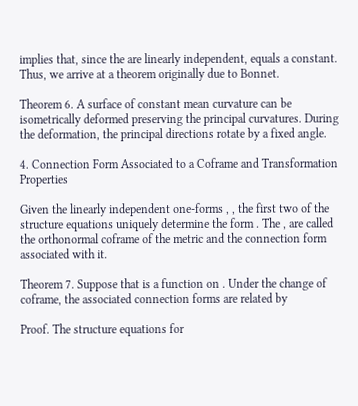implies that, since the are linearly independent, equals a constant. Thus, we arrive at a theorem originally due to Bonnet.

Theorem 6. A surface of constant mean curvature can be isometrically deformed preserving the principal curvatures. During the deformation, the principal directions rotate by a fixed angle.

4. Connection Form Associated to a Coframe and Transformation Properties

Given the linearly independent one-forms , , the first two of the structure equations uniquely determine the form . The , are called the orthonormal coframe of the metric and the connection form associated with it.

Theorem 7. Suppose that is a function on . Under the change of coframe, the associated connection forms are related by

Proof. The structure equations for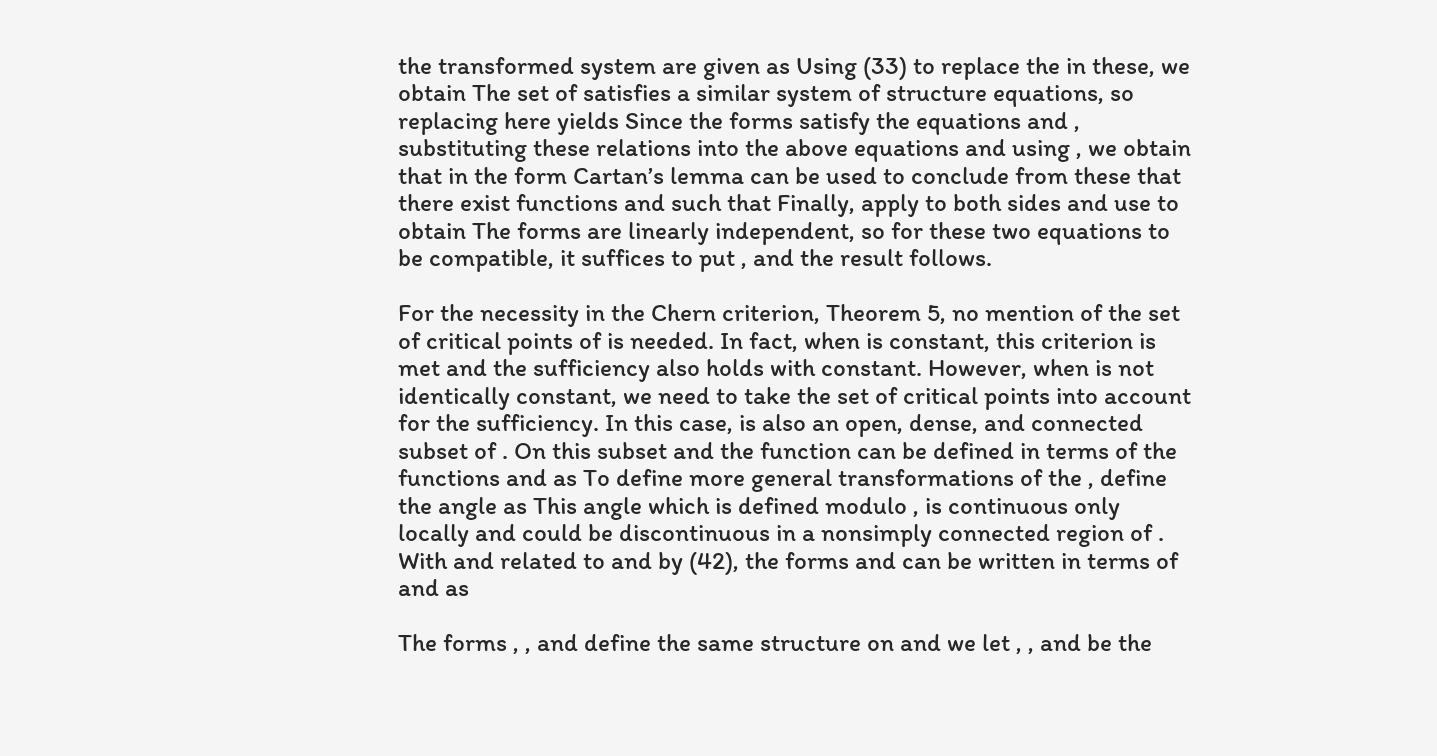the transformed system are given as Using (33) to replace the in these, we obtain The set of satisfies a similar system of structure equations, so replacing here yields Since the forms satisfy the equations and , substituting these relations into the above equations and using , we obtain that in the form Cartan’s lemma can be used to conclude from these that there exist functions and such that Finally, apply to both sides and use to obtain The forms are linearly independent, so for these two equations to be compatible, it suffices to put , and the result follows.

For the necessity in the Chern criterion, Theorem 5, no mention of the set of critical points of is needed. In fact, when is constant, this criterion is met and the sufficiency also holds with constant. However, when is not identically constant, we need to take the set of critical points into account for the sufficiency. In this case, is also an open, dense, and connected subset of . On this subset and the function can be defined in terms of the functions and as To define more general transformations of the , define the angle as This angle which is defined modulo , is continuous only locally and could be discontinuous in a nonsimply connected region of . With and related to and by (42), the forms and can be written in terms of and as

The forms , , and define the same structure on and we let , , and be the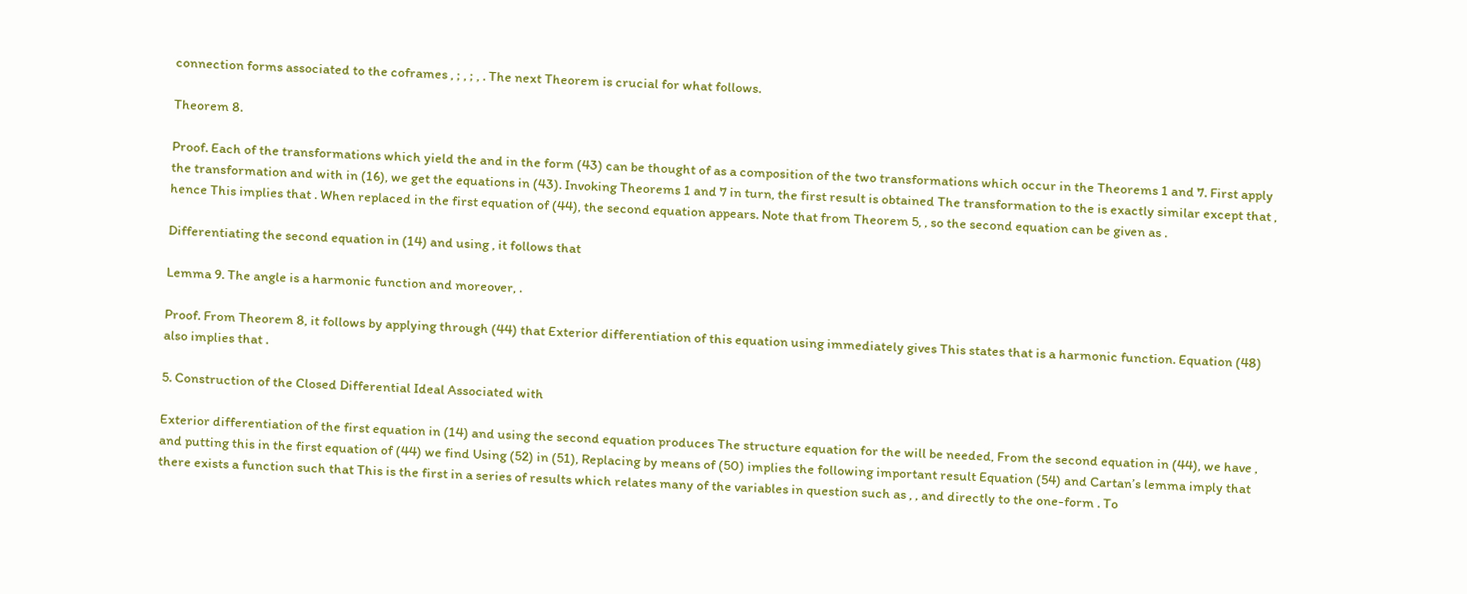connection forms associated to the coframes , ; , ; , . The next Theorem is crucial for what follows.

Theorem 8.

Proof. Each of the transformations which yield the and in the form (43) can be thought of as a composition of the two transformations which occur in the Theorems 1 and 7. First apply the transformation and with in (16), we get the equations in (43). Invoking Theorems 1 and 7 in turn, the first result is obtained The transformation to the is exactly similar except that , hence This implies that . When replaced in the first equation of (44), the second equation appears. Note that from Theorem 5, , so the second equation can be given as .

Differentiating the second equation in (14) and using , it follows that

Lemma 9. The angle is a harmonic function and moreover, .

Proof. From Theorem 8, it follows by applying through (44) that Exterior differentiation of this equation using immediately gives This states that is a harmonic function. Equation (48) also implies that .

5. Construction of the Closed Differential Ideal Associated with

Exterior differentiation of the first equation in (14) and using the second equation produces The structure equation for the will be needed, From the second equation in (44), we have , and putting this in the first equation of (44) we find Using (52) in (51), Replacing by means of (50) implies the following important result Equation (54) and Cartan’s lemma imply that there exists a function such that This is the first in a series of results which relates many of the variables in question such as , , and directly to the one-form . To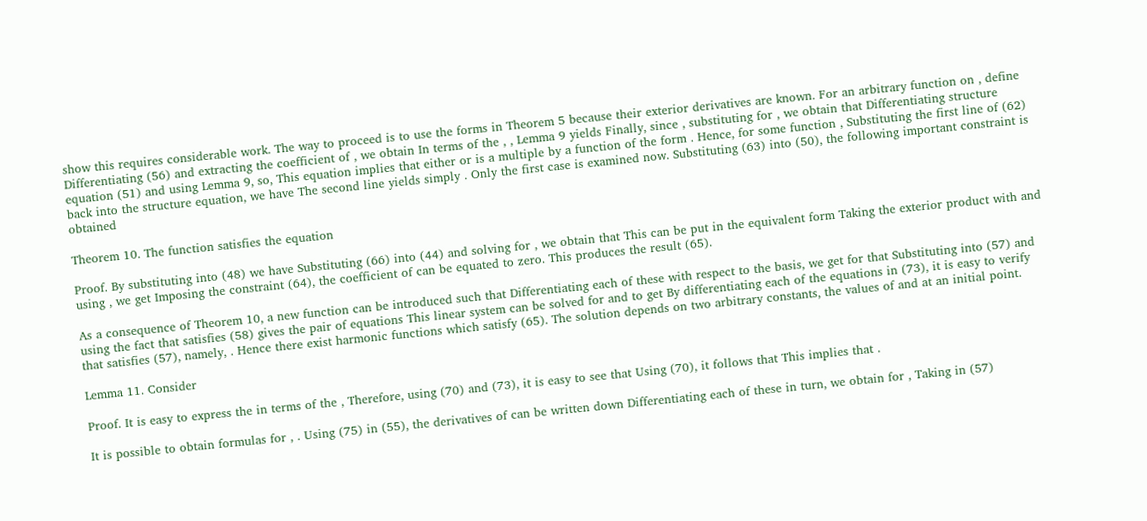show this requires considerable work. The way to proceed is to use the forms in Theorem 5 because their exterior derivatives are known. For an arbitrary function on , define Differentiating (56) and extracting the coefficient of , we obtain In terms of the , , Lemma 9 yields Finally, since , substituting for , we obtain that Differentiating structure equation (51) and using Lemma 9, so, This equation implies that either or is a multiple by a function of the form . Hence, for some function , Substituting the first line of (62) back into the structure equation, we have The second line yields simply . Only the first case is examined now. Substituting (63) into (50), the following important constraint is obtained

Theorem 10. The function satisfies the equation

Proof. By substituting into (48) we have Substituting (66) into (44) and solving for , we obtain that This can be put in the equivalent form Taking the exterior product with and using , we get Imposing the constraint (64), the coefficient of can be equated to zero. This produces the result (65).

As a consequence of Theorem 10, a new function can be introduced such that Differentiating each of these with respect to the basis, we get for that Substituting into (57) and using the fact that satisfies (58) gives the pair of equations This linear system can be solved for and to get By differentiating each of the equations in (73), it is easy to verify that satisfies (57), namely, . Hence there exist harmonic functions which satisfy (65). The solution depends on two arbitrary constants, the values of and at an initial point.

Lemma 11. Consider

Proof. It is easy to express the in terms of the , Therefore, using (70) and (73), it is easy to see that Using (70), it follows that This implies that .

It is possible to obtain formulas for , . Using (75) in (55), the derivatives of can be written down Differentiating each of these in turn, we obtain for , Taking in (57)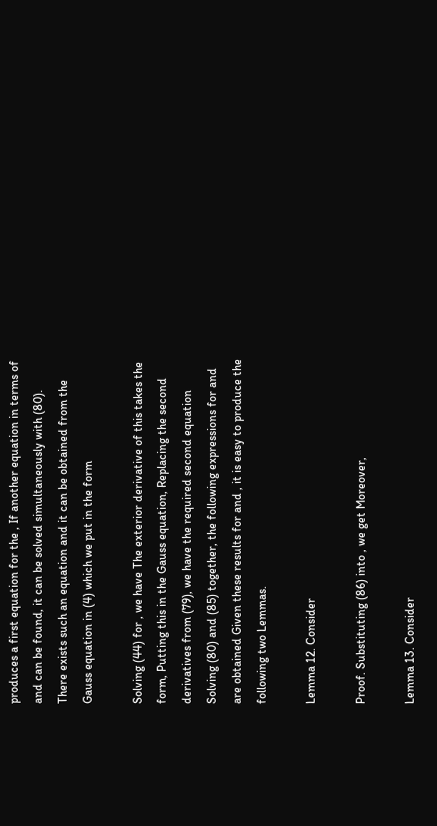produces a first equation for the , If another equation in terms of and can be found, it can be solved simultaneously with (80). There exists such an equation and it can be obtained from the Gauss equation in (4) which we put in the form

Solving (44) for , we have The exterior derivative of this takes the form, Putting this in the Gauss equation, Replacing the second derivatives from (79), we have the required second equation Solving (80) and (85) together, the following expressions for and are obtained Given these results for and , it is easy to produce the following two Lemmas.

Lemma 12. Consider

Proof. Substituting (86) into , we get Moreover,

Lemma 13. Consider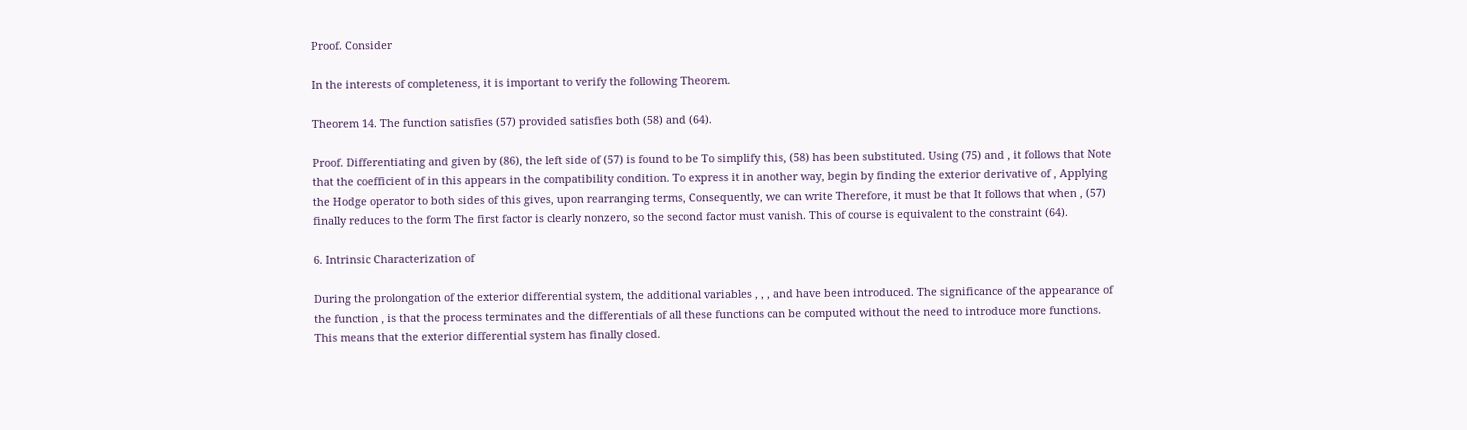Proof. Consider

In the interests of completeness, it is important to verify the following Theorem.

Theorem 14. The function satisfies (57) provided satisfies both (58) and (64).

Proof. Differentiating and given by (86), the left side of (57) is found to be To simplify this, (58) has been substituted. Using (75) and , it follows that Note that the coefficient of in this appears in the compatibility condition. To express it in another way, begin by finding the exterior derivative of , Applying the Hodge operator to both sides of this gives, upon rearranging terms, Consequently, we can write Therefore, it must be that It follows that when , (57) finally reduces to the form The first factor is clearly nonzero, so the second factor must vanish. This of course is equivalent to the constraint (64).

6. Intrinsic Characterization of

During the prolongation of the exterior differential system, the additional variables , , , and have been introduced. The significance of the appearance of the function , is that the process terminates and the differentials of all these functions can be computed without the need to introduce more functions. This means that the exterior differential system has finally closed.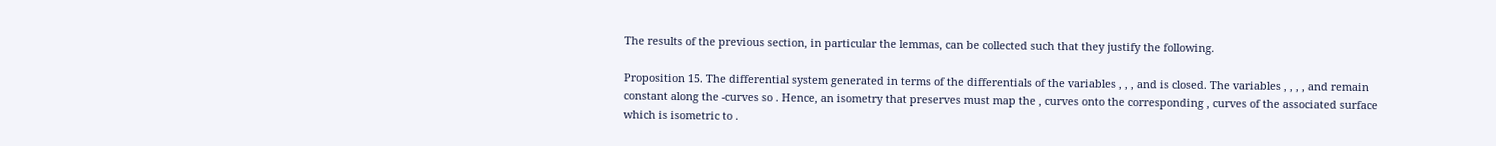The results of the previous section, in particular the lemmas, can be collected such that they justify the following.

Proposition 15. The differential system generated in terms of the differentials of the variables , , , and is closed. The variables , , , , and remain constant along the -curves so . Hence, an isometry that preserves must map the , curves onto the corresponding , curves of the associated surface which is isometric to .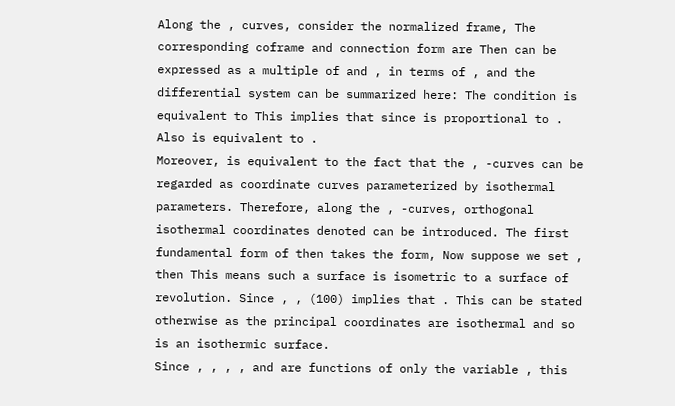Along the , curves, consider the normalized frame, The corresponding coframe and connection form are Then can be expressed as a multiple of and , in terms of , and the differential system can be summarized here: The condition is equivalent to This implies that since is proportional to . Also is equivalent to .
Moreover, is equivalent to the fact that the , -curves can be regarded as coordinate curves parameterized by isothermal parameters. Therefore, along the , -curves, orthogonal isothermal coordinates denoted can be introduced. The first fundamental form of then takes the form, Now suppose we set , then This means such a surface is isometric to a surface of revolution. Since , , (100) implies that . This can be stated otherwise as the principal coordinates are isothermal and so is an isothermic surface.
Since , , , , and are functions of only the variable , this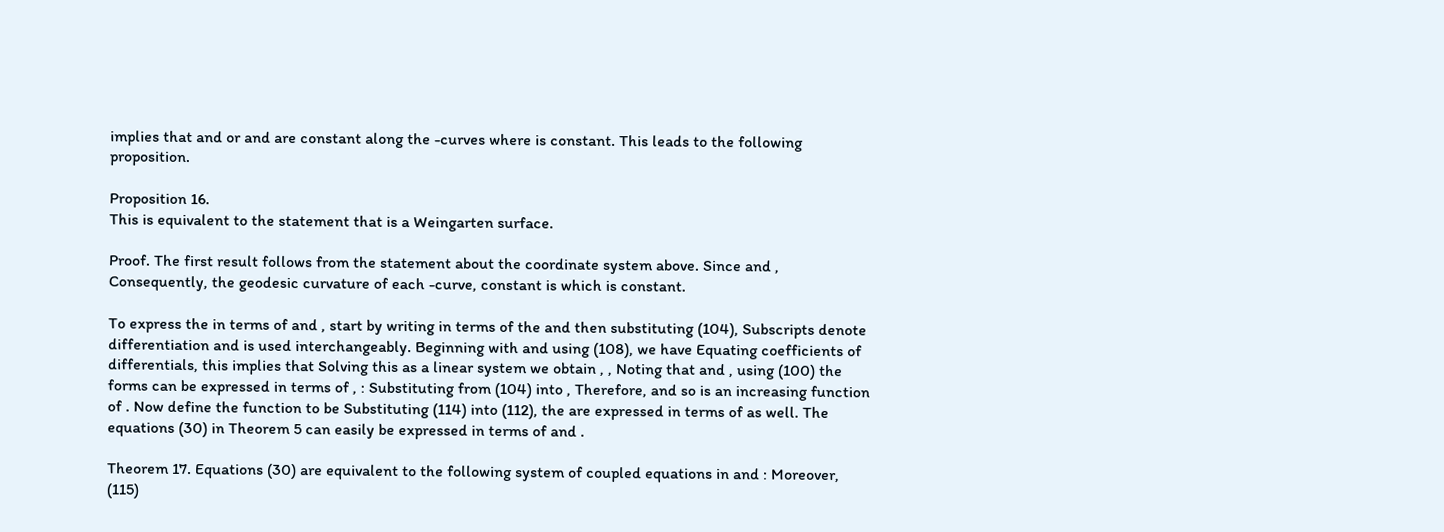implies that and or and are constant along the -curves where is constant. This leads to the following proposition.

Proposition 16.
This is equivalent to the statement that is a Weingarten surface.

Proof. The first result follows from the statement about the coordinate system above. Since and , Consequently, the geodesic curvature of each -curve, constant is which is constant.

To express the in terms of and , start by writing in terms of the and then substituting (104), Subscripts denote differentiation and is used interchangeably. Beginning with and using (108), we have Equating coefficients of differentials, this implies that Solving this as a linear system we obtain , , Noting that and , using (100) the forms can be expressed in terms of , : Substituting from (104) into , Therefore, and so is an increasing function of . Now define the function to be Substituting (114) into (112), the are expressed in terms of as well. The equations (30) in Theorem 5 can easily be expressed in terms of and .

Theorem 17. Equations (30) are equivalent to the following system of coupled equations in and : Moreover, (115)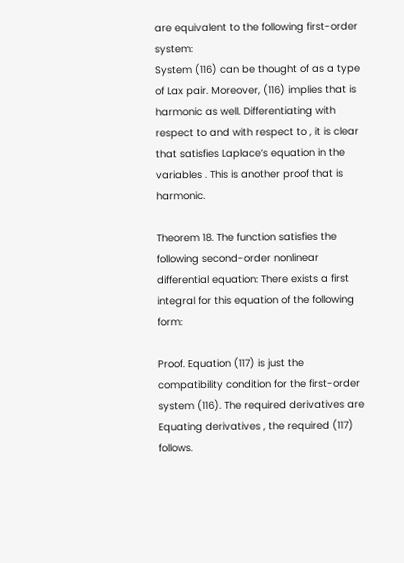are equivalent to the following first-order system:
System (116) can be thought of as a type of Lax pair. Moreover, (116) implies that is harmonic as well. Differentiating with respect to and with respect to , it is clear that satisfies Laplace’s equation in the variables . This is another proof that is harmonic.

Theorem 18. The function satisfies the following second-order nonlinear differential equation: There exists a first integral for this equation of the following form:

Proof. Equation (117) is just the compatibility condition for the first-order system (116). The required derivatives are Equating derivatives , the required (117) follows.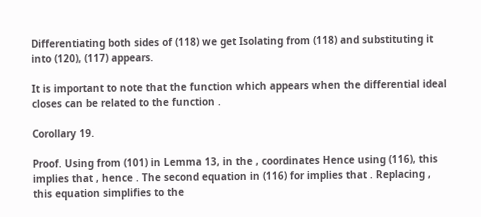Differentiating both sides of (118) we get Isolating from (118) and substituting it into (120), (117) appears.

It is important to note that the function which appears when the differential ideal closes can be related to the function .

Corollary 19.

Proof. Using from (101) in Lemma 13, in the , coordinates Hence using (116), this implies that , hence . The second equation in (116) for implies that . Replacing , this equation simplifies to the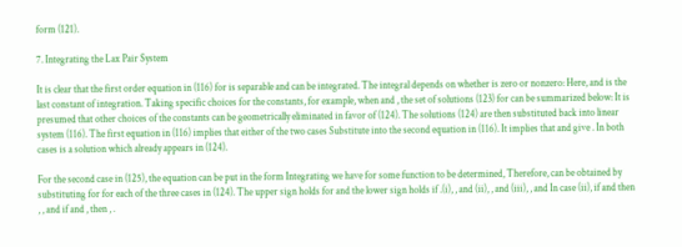form (121).

7. Integrating the Lax Pair System

It is clear that the first order equation in (116) for is separable and can be integrated. The integral depends on whether is zero or nonzero: Here, and is the last constant of integration. Taking specific choices for the constants, for example, when and , the set of solutions (123) for can be summarized below: It is presumed that other choices of the constants can be geometrically eliminated in favor of (124). The solutions (124) are then substituted back into linear system (116). The first equation in (116) implies that either of the two cases Substitute into the second equation in (116). It implies that and give . In both cases is a solution which already appears in (124).

For the second case in (125), the equation can be put in the form Integrating we have for some function to be determined, Therefore, can be obtained by substituting for for each of the three cases in (124). The upper sign holds for and the lower sign holds if .(i), , and (ii), , and (iii), , and In case (ii), if and then , , and if and , then , .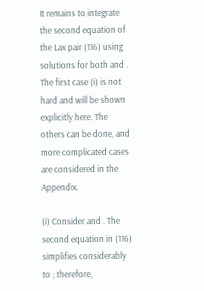It remains to integrate the second equation of the Lax pair (116) using solutions for both and . The first case (i) is not hard and will be shown explicitly here. The others can be done, and more complicated cases are considered in the Appendix.

(i) Consider and . The second equation in (116) simplifies considerably to ; therefore,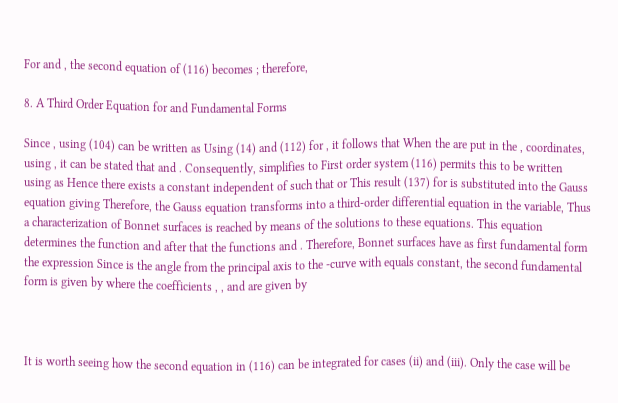For and , the second equation of (116) becomes ; therefore,

8. A Third Order Equation for and Fundamental Forms

Since , using (104) can be written as Using (14) and (112) for , it follows that When the are put in the , coordinates, using , it can be stated that and . Consequently, simplifies to First order system (116) permits this to be written using as Hence there exists a constant independent of such that or This result (137) for is substituted into the Gauss equation giving Therefore, the Gauss equation transforms into a third-order differential equation in the variable, Thus a characterization of Bonnet surfaces is reached by means of the solutions to these equations. This equation determines the function and after that the functions and . Therefore, Bonnet surfaces have as first fundamental form the expression Since is the angle from the principal axis to the -curve with equals constant, the second fundamental form is given by where the coefficients , , and are given by



It is worth seeing how the second equation in (116) can be integrated for cases (ii) and (iii). Only the case will be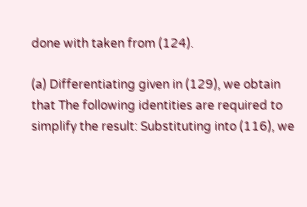done with taken from (124).

(a) Differentiating given in (129), we obtain that The following identities are required to simplify the result: Substituting into (116), we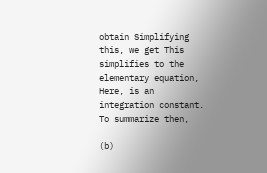obtain Simplifying this, we get This simplifies to the elementary equation, Here, is an integration constant. To summarize then,

(b)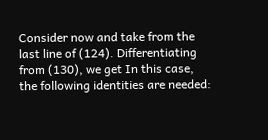Consider now and take from the last line of (124). Differentiating from (130), we get In this case, the following identities are needed: